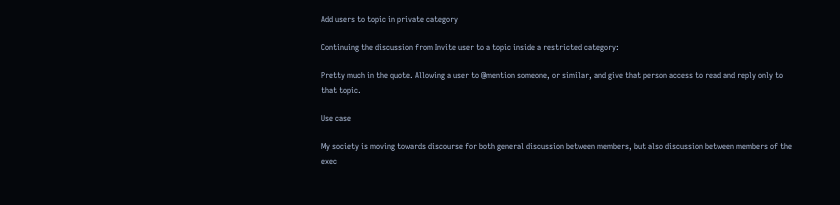Add users to topic in private category

Continuing the discussion from Invite user to a topic inside a restricted category:

Pretty much in the quote. Allowing a user to @mention someone, or similar, and give that person access to read and reply only to that topic.

Use case

My society is moving towards discourse for both general discussion between members, but also discussion between members of the exec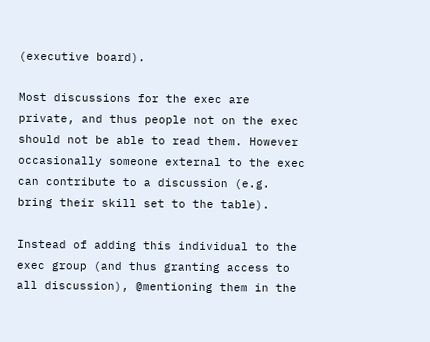(executive board).

Most discussions for the exec are private, and thus people not on the exec should not be able to read them. However occasionally someone external to the exec can contribute to a discussion (e.g. bring their skill set to the table).

Instead of adding this individual to the exec group (and thus granting access to all discussion), @mentioning them in the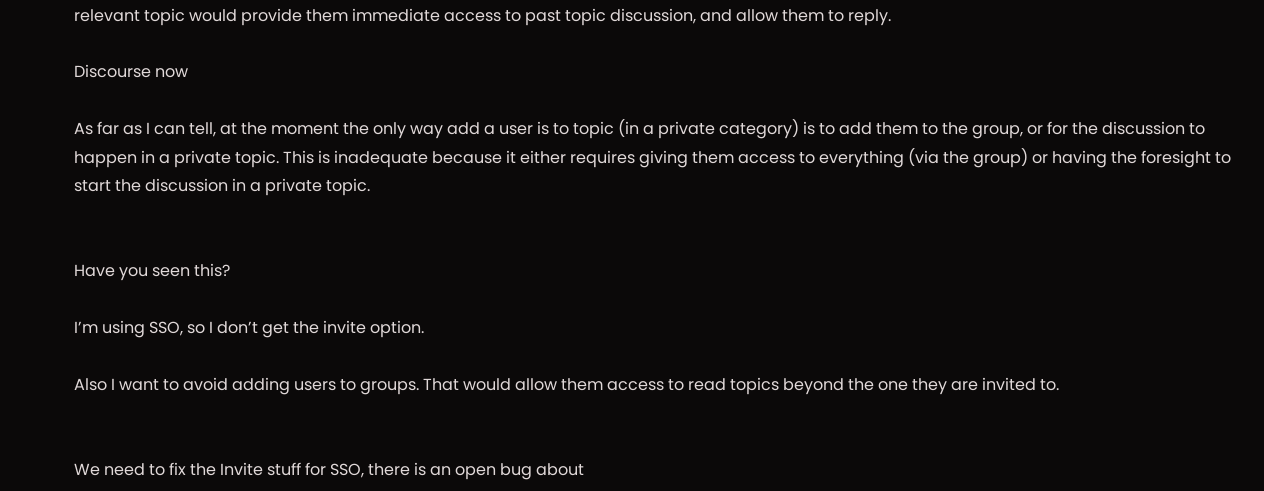relevant topic would provide them immediate access to past topic discussion, and allow them to reply.

Discourse now

As far as I can tell, at the moment the only way add a user is to topic (in a private category) is to add them to the group, or for the discussion to happen in a private topic. This is inadequate because it either requires giving them access to everything (via the group) or having the foresight to start the discussion in a private topic.


Have you seen this?

I’m using SSO, so I don’t get the invite option.

Also I want to avoid adding users to groups. That would allow them access to read topics beyond the one they are invited to.


We need to fix the Invite stuff for SSO, there is an open bug about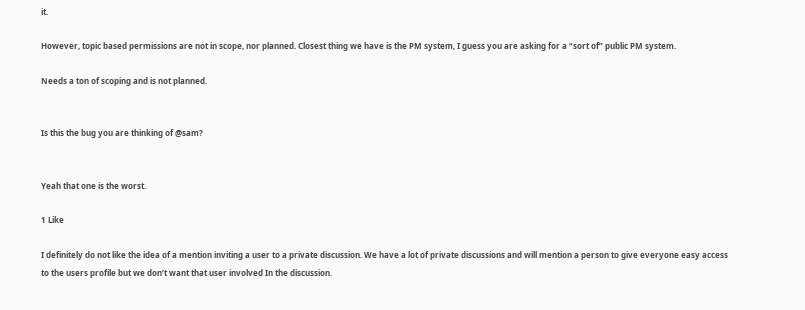it.

However, topic based permissions are not in scope, nor planned. Closest thing we have is the PM system, I guess you are asking for a “sort of” public PM system.

Needs a ton of scoping and is not planned.


Is this the bug you are thinking of @sam?


Yeah that one is the worst.

1 Like

I definitely do not like the idea of a mention inviting a user to a private discussion. We have a lot of private discussions and will mention a person to give everyone easy access to the users profile but we don’t want that user involved In the discussion.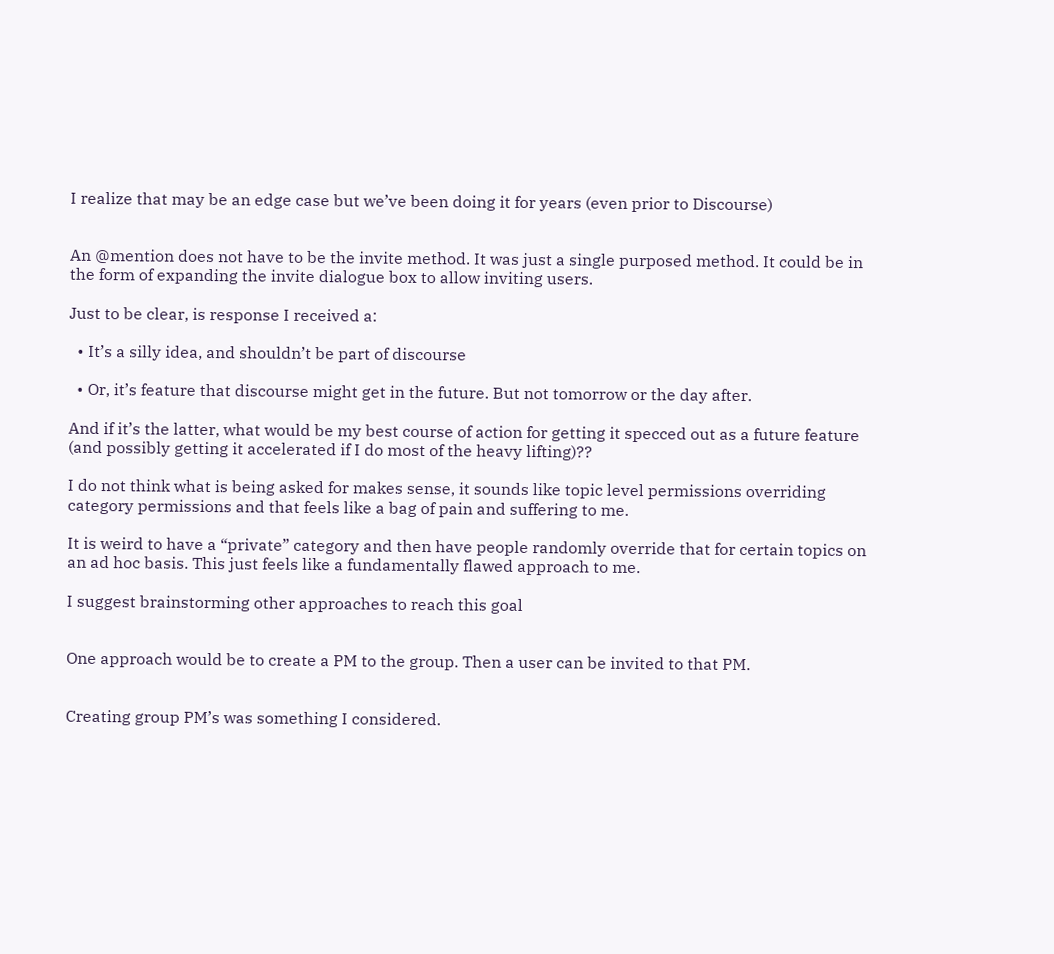I realize that may be an edge case but we’ve been doing it for years (even prior to Discourse)


An @mention does not have to be the invite method. It was just a single purposed method. It could be in the form of expanding the invite dialogue box to allow inviting users.

Just to be clear, is response I received a:

  • It’s a silly idea, and shouldn’t be part of discourse

  • Or, it’s feature that discourse might get in the future. But not tomorrow or the day after.

And if it’s the latter, what would be my best course of action for getting it specced out as a future feature (and possibly getting it accelerated if I do most of the heavy lifting)??

I do not think what is being asked for makes sense, it sounds like topic level permissions overriding category permissions and that feels like a bag of pain and suffering to me.

It is weird to have a “private” category and then have people randomly override that for certain topics on an ad hoc basis. This just feels like a fundamentally flawed approach to me.

I suggest brainstorming other approaches to reach this goal


One approach would be to create a PM to the group. Then a user can be invited to that PM.


Creating group PM’s was something I considered.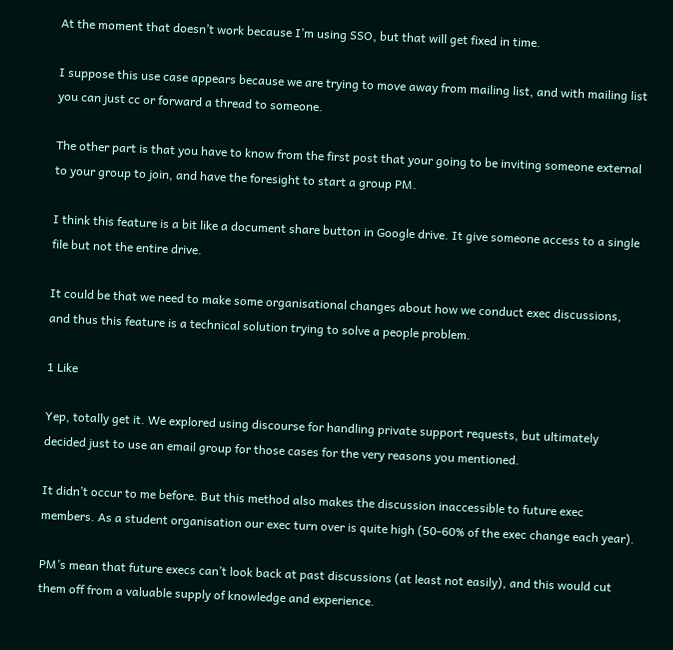At the moment that doesn’t work because I’m using SSO, but that will get fixed in time.

I suppose this use case appears because we are trying to move away from mailing list, and with mailing list you can just cc or forward a thread to someone.

The other part is that you have to know from the first post that your going to be inviting someone external to your group to join, and have the foresight to start a group PM.

I think this feature is a bit like a document share button in Google drive. It give someone access to a single file but not the entire drive.

It could be that we need to make some organisational changes about how we conduct exec discussions, and thus this feature is a technical solution trying to solve a people problem.

1 Like

Yep, totally get it. We explored using discourse for handling private support requests, but ultimately decided just to use an email group for those cases for the very reasons you mentioned.

It didn’t occur to me before. But this method also makes the discussion inaccessible to future exec members. As a student organisation our exec turn over is quite high (50-60% of the exec change each year).

PM’s mean that future execs can’t look back at past discussions (at least not easily), and this would cut them off from a valuable supply of knowledge and experience.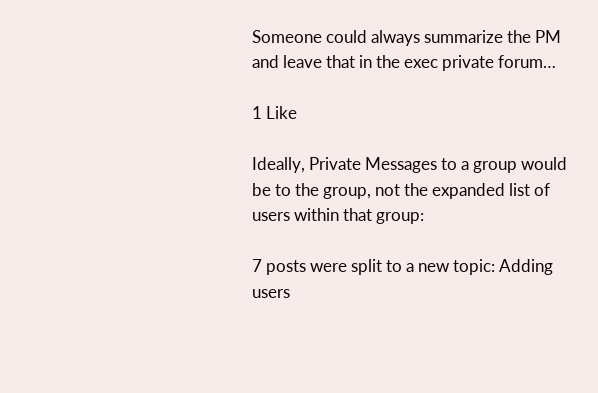Someone could always summarize the PM and leave that in the exec private forum…

1 Like

Ideally, Private Messages to a group would be to the group, not the expanded list of users within that group:

7 posts were split to a new topic: Adding users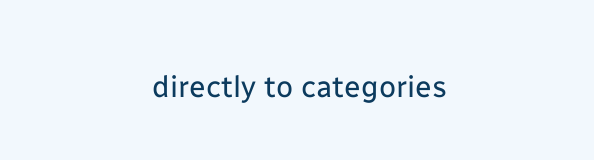directly to categories